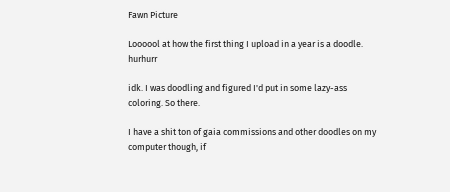Fawn Picture

Loooool at how the first thing I upload in a year is a doodle. hurhurr

idk. I was doodling and figured I'd put in some lazy-ass coloring. So there.

I have a shit ton of gaia commissions and other doodles on my computer though, if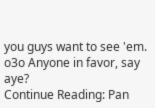you guys want to see 'em. o3o Anyone in favor, say aye?
Continue Reading: Pan